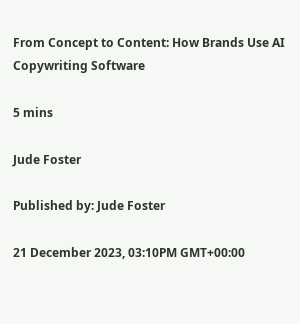From Concept to Content: How Brands Use AI Copywriting Software

5 mins

Jude Foster

Published by: Jude Foster

21 December 2023, 03:10PM GMT+00:00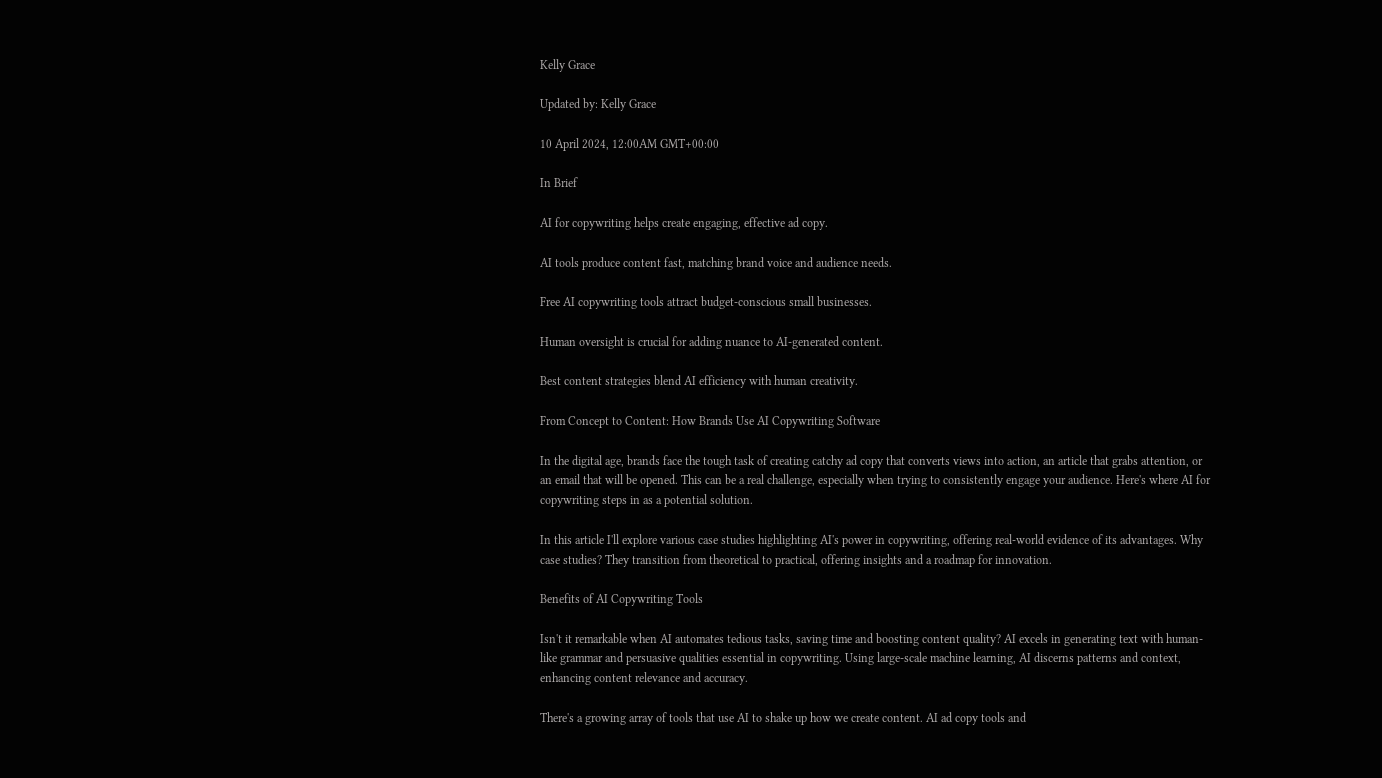Kelly Grace

Updated by: Kelly Grace

10 April 2024, 12:00AM GMT+00:00

In Brief

AI for copywriting helps create engaging, effective ad copy.

AI tools produce content fast, matching brand voice and audience needs.

Free AI copywriting tools attract budget-conscious small businesses.

Human oversight is crucial for adding nuance to AI-generated content.

Best content strategies blend AI efficiency with human creativity.

From Concept to Content: How Brands Use AI Copywriting Software

In the digital age, brands face the tough task of creating catchy ad copy that converts views into action, an article that grabs attention, or an email that will be opened. This can be a real challenge, especially when trying to consistently engage your audience. Here's where AI for copywriting steps in as a potential solution.

In this article I'll explore various case studies highlighting AI's power in copywriting, offering real-world evidence of its advantages. Why case studies? They transition from theoretical to practical, offering insights and a roadmap for innovation.

Benefits of AI Copywriting Tools

Isn't it remarkable when AI automates tedious tasks, saving time and boosting content quality? AI excels in generating text with human-like grammar and persuasive qualities essential in copywriting. Using large-scale machine learning, AI discerns patterns and context, enhancing content relevance and accuracy.

There's a growing array of tools that use AI to shake up how we create content. AI ad copy tools and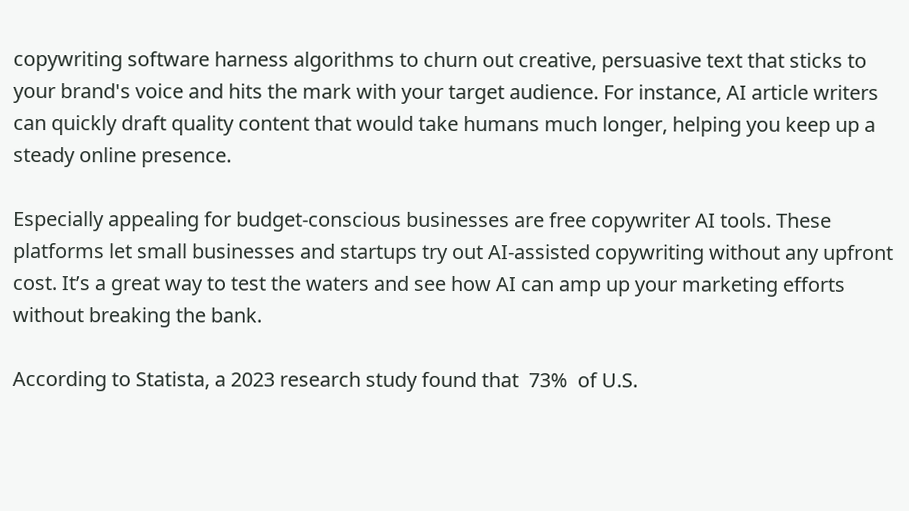copywriting software harness algorithms to churn out creative, persuasive text that sticks to your brand's voice and hits the mark with your target audience. For instance, AI article writers can quickly draft quality content that would take humans much longer, helping you keep up a steady online presence.

Especially appealing for budget-conscious businesses are free copywriter AI tools. These platforms let small businesses and startups try out AI-assisted copywriting without any upfront cost. It’s a great way to test the waters and see how AI can amp up your marketing efforts without breaking the bank.

According to Statista, a 2023 research study found that  73%  of U.S.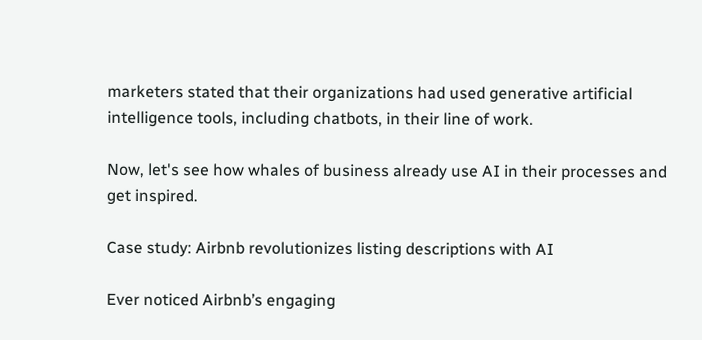marketers stated that their organizations had used generative artificial intelligence tools, including chatbots, in their line of work.

Now, let's see how whales of business already use AI in their processes and get inspired.

Case study: Airbnb revolutionizes listing descriptions with AI

Ever noticed Airbnb’s engaging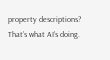property descriptions? That’s what AI’s doing.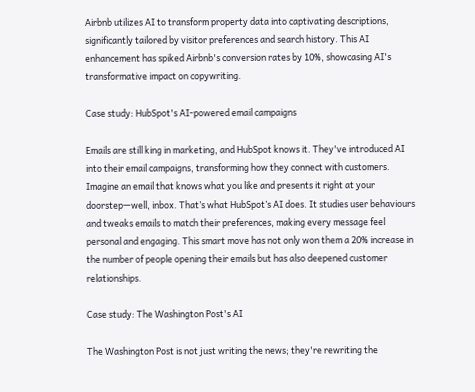Airbnb utilizes AI to transform property data into captivating descriptions, significantly tailored by visitor preferences and search history. This AI enhancement has spiked Airbnb's conversion rates by 10%, showcasing AI's transformative impact on copywriting.

Case study: HubSpot's AI-powered email campaigns

Emails are still king in marketing, and HubSpot knows it. They've introduced AI into their email campaigns, transforming how they connect with customers. Imagine an email that knows what you like and presents it right at your doorstep—well, inbox. That’s what HubSpot’s AI does. It studies user behaviours and tweaks emails to match their preferences, making every message feel personal and engaging. This smart move has not only won them a 20% increase in the number of people opening their emails but has also deepened customer relationships.

Case study: The Washington Post's AI

The Washington Post is not just writing the news; they're rewriting the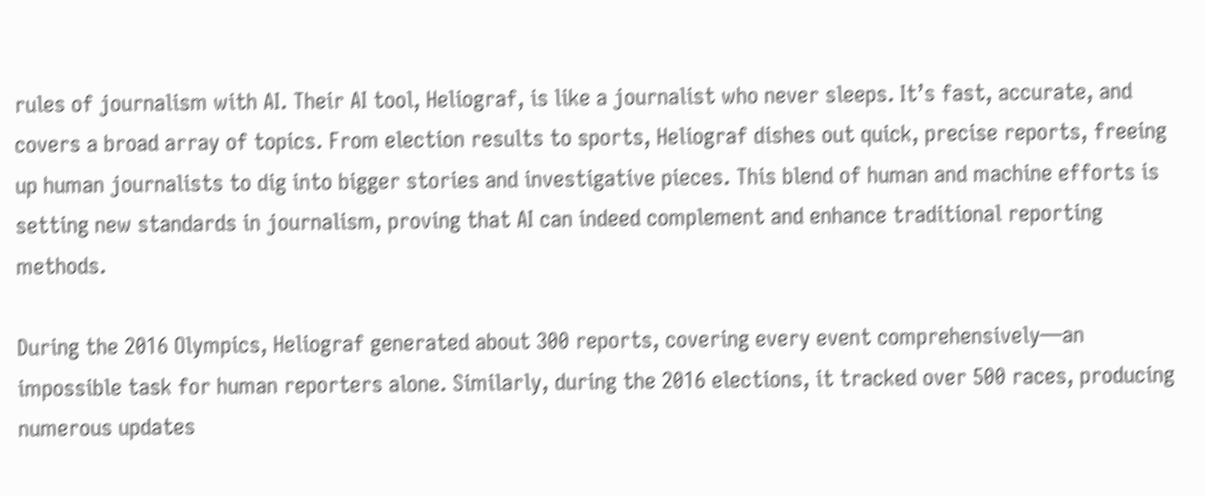rules of journalism with AI. Their AI tool, Heliograf, is like a journalist who never sleeps. It’s fast, accurate, and covers a broad array of topics. From election results to sports, Heliograf dishes out quick, precise reports, freeing up human journalists to dig into bigger stories and investigative pieces. This blend of human and machine efforts is setting new standards in journalism, proving that AI can indeed complement and enhance traditional reporting methods.

During the 2016 Olympics, Heliograf generated about 300 reports, covering every event comprehensively—an impossible task for human reporters alone. Similarly, during the 2016 elections, it tracked over 500 races, producing numerous updates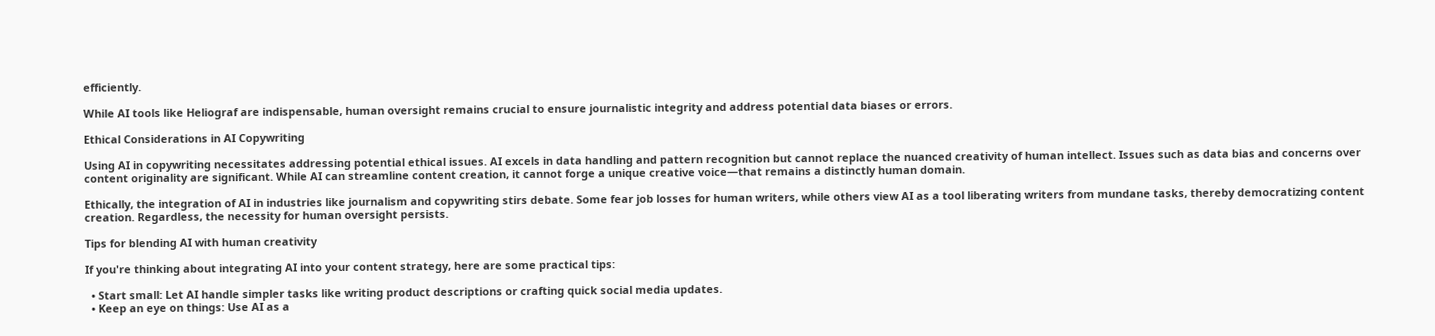efficiently.

While AI tools like Heliograf are indispensable, human oversight remains crucial to ensure journalistic integrity and address potential data biases or errors.

Ethical Considerations in AI Copywriting

Using AI in copywriting necessitates addressing potential ethical issues. AI excels in data handling and pattern recognition but cannot replace the nuanced creativity of human intellect. Issues such as data bias and concerns over content originality are significant. While AI can streamline content creation, it cannot forge a unique creative voice—that remains a distinctly human domain.

Ethically, the integration of AI in industries like journalism and copywriting stirs debate. Some fear job losses for human writers, while others view AI as a tool liberating writers from mundane tasks, thereby democratizing content creation. Regardless, the necessity for human oversight persists.

Tips for blending AI with human creativity

If you're thinking about integrating AI into your content strategy, here are some practical tips:

  • Start small: Let AI handle simpler tasks like writing product descriptions or crafting quick social media updates.
  • Keep an eye on things: Use AI as a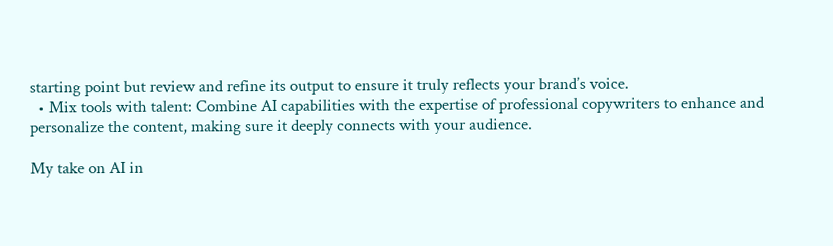starting point but review and refine its output to ensure it truly reflects your brand’s voice.
  • Mix tools with talent: Combine AI capabilities with the expertise of professional copywriters to enhance and personalize the content, making sure it deeply connects with your audience.

My take on AI in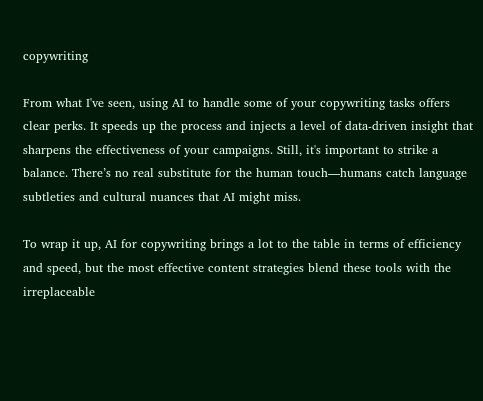copywriting

From what I've seen, using AI to handle some of your copywriting tasks offers clear perks. It speeds up the process and injects a level of data-driven insight that sharpens the effectiveness of your campaigns. Still, it's important to strike a balance. There’s no real substitute for the human touch—humans catch language subtleties and cultural nuances that AI might miss.

To wrap it up, AI for copywriting brings a lot to the table in terms of efficiency and speed, but the most effective content strategies blend these tools with the irreplaceable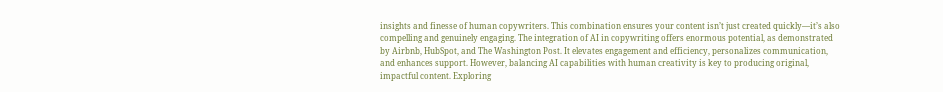insights and finesse of human copywriters. This combination ensures your content isn’t just created quickly—it’s also compelling and genuinely engaging. The integration of AI in copywriting offers enormous potential, as demonstrated by Airbnb, HubSpot, and The Washington Post. It elevates engagement and efficiency, personalizes communication, and enhances support. However, balancing AI capabilities with human creativity is key to producing original, impactful content. Exploring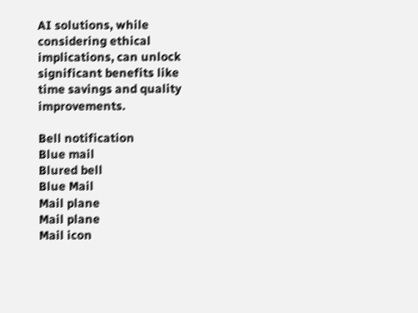AI solutions, while considering ethical implications, can unlock significant benefits like time savings and quality improvements.

Bell notification
Blue mail
Blured bell
Blue Mail
Mail plane
Mail plane
Mail icon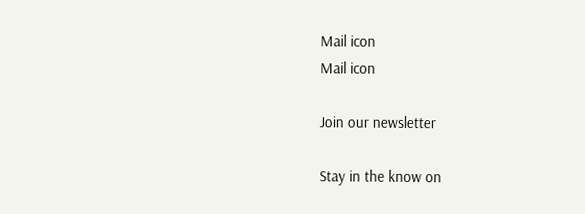Mail icon
Mail icon

Join our newsletter

Stay in the know on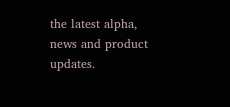the latest alpha, news and product updates.